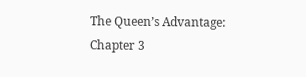The Queen’s Advantage: Chapter 3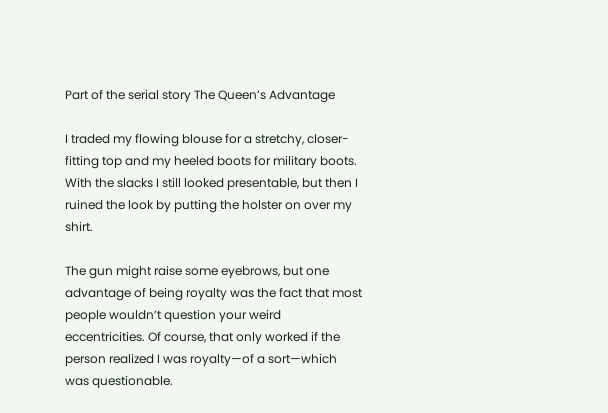Part of the serial story The Queen’s Advantage

I traded my flowing blouse for a stretchy, closer-fitting top and my heeled boots for military boots. With the slacks I still looked presentable, but then I ruined the look by putting the holster on over my shirt.

The gun might raise some eyebrows, but one advantage of being royalty was the fact that most people wouldn’t question your weird eccentricities. Of course, that only worked if the person realized I was royalty—of a sort—which was questionable.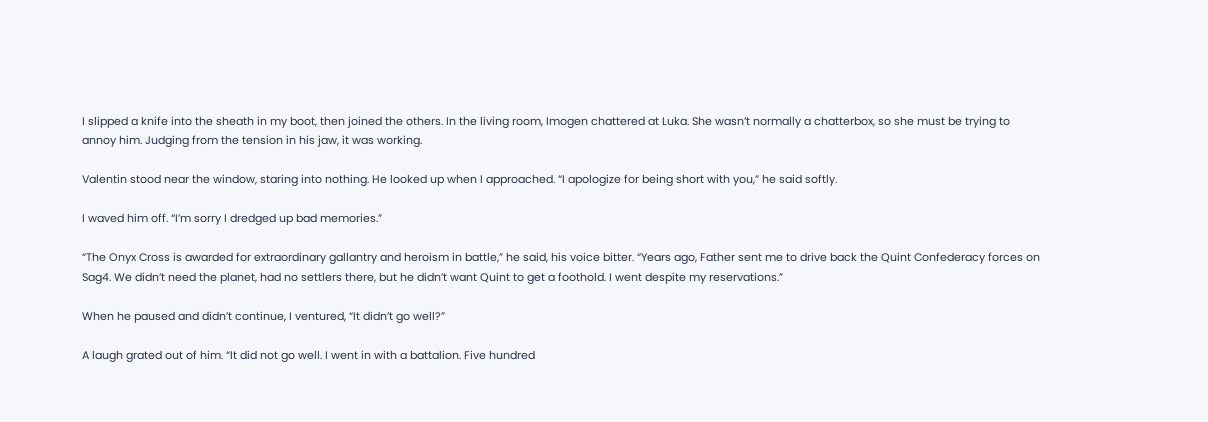I slipped a knife into the sheath in my boot, then joined the others. In the living room, Imogen chattered at Luka. She wasn’t normally a chatterbox, so she must be trying to annoy him. Judging from the tension in his jaw, it was working.

Valentin stood near the window, staring into nothing. He looked up when I approached. “I apologize for being short with you,” he said softly.

I waved him off. “I’m sorry I dredged up bad memories.”

“The Onyx Cross is awarded for extraordinary gallantry and heroism in battle,” he said, his voice bitter. “Years ago, Father sent me to drive back the Quint Confederacy forces on Sag4. We didn’t need the planet, had no settlers there, but he didn’t want Quint to get a foothold. I went despite my reservations.”

When he paused and didn’t continue, I ventured, “It didn’t go well?”

A laugh grated out of him. “It did not go well. I went in with a battalion. Five hundred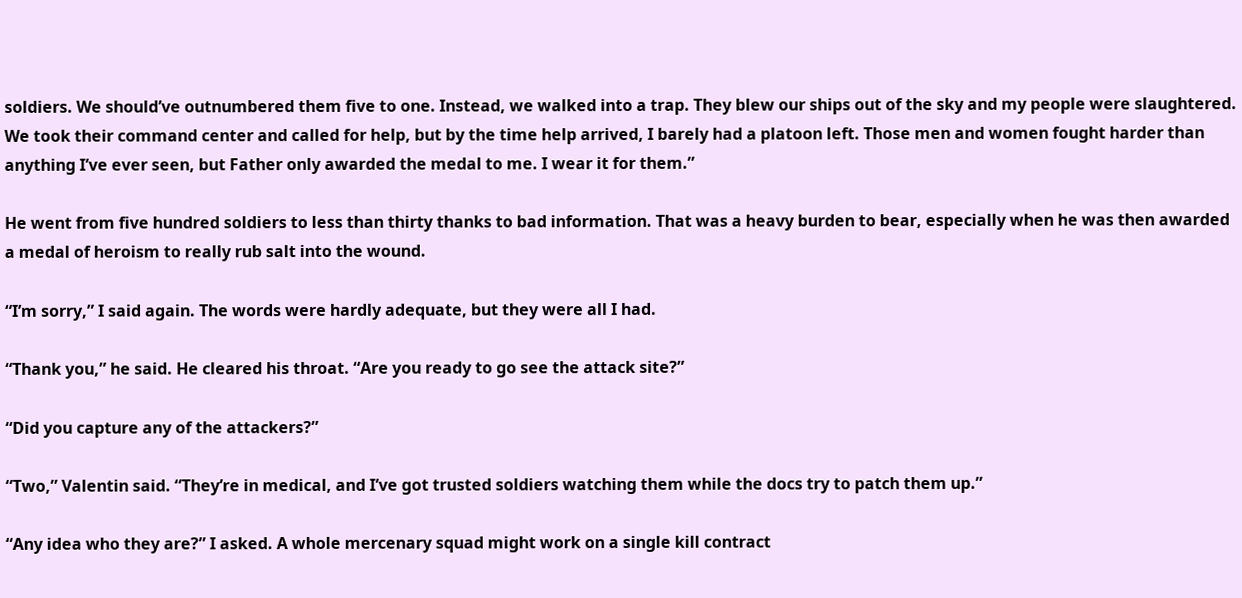soldiers. We should’ve outnumbered them five to one. Instead, we walked into a trap. They blew our ships out of the sky and my people were slaughtered. We took their command center and called for help, but by the time help arrived, I barely had a platoon left. Those men and women fought harder than anything I’ve ever seen, but Father only awarded the medal to me. I wear it for them.”

He went from five hundred soldiers to less than thirty thanks to bad information. That was a heavy burden to bear, especially when he was then awarded a medal of heroism to really rub salt into the wound.

“I’m sorry,” I said again. The words were hardly adequate, but they were all I had.

“Thank you,” he said. He cleared his throat. “Are you ready to go see the attack site?”

“Did you capture any of the attackers?”

“Two,” Valentin said. “They’re in medical, and I’ve got trusted soldiers watching them while the docs try to patch them up.”

“Any idea who they are?” I asked. A whole mercenary squad might work on a single kill contract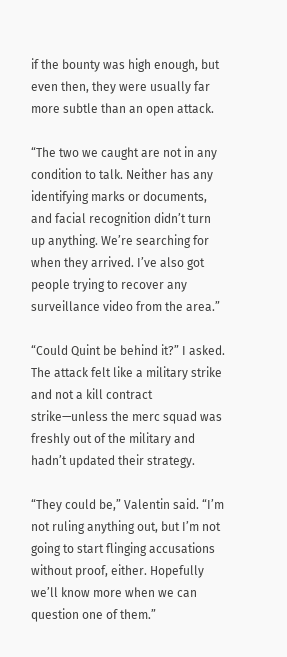if the bounty was high enough, but even then, they were usually far more subtle than an open attack.

“The two we caught are not in any condition to talk. Neither has any identifying marks or documents, and facial recognition didn’t turn up anything. We’re searching for when they arrived. I’ve also got people trying to recover any surveillance video from the area.”

“Could Quint be behind it?” I asked. The attack felt like a military strike and not a kill contract strike—unless the merc squad was freshly out of the military and hadn’t updated their strategy.

“They could be,” Valentin said. “I’m not ruling anything out, but I’m not going to start flinging accusations without proof, either. Hopefully we’ll know more when we can question one of them.”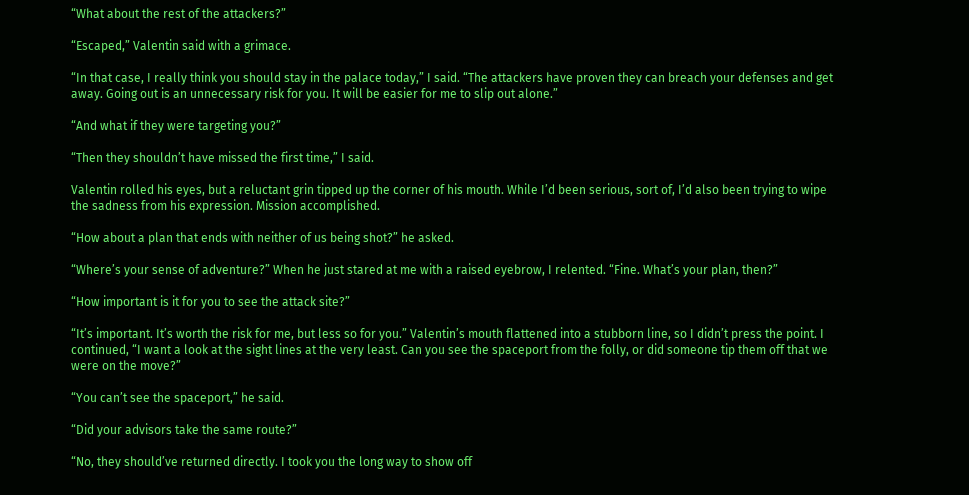“What about the rest of the attackers?”

“Escaped,” Valentin said with a grimace.

“In that case, I really think you should stay in the palace today,” I said. “The attackers have proven they can breach your defenses and get away. Going out is an unnecessary risk for you. It will be easier for me to slip out alone.”

“And what if they were targeting you?”

“Then they shouldn’t have missed the first time,” I said.

Valentin rolled his eyes, but a reluctant grin tipped up the corner of his mouth. While I’d been serious, sort of, I’d also been trying to wipe the sadness from his expression. Mission accomplished.

“How about a plan that ends with neither of us being shot?” he asked.

“Where’s your sense of adventure?” When he just stared at me with a raised eyebrow, I relented. “Fine. What’s your plan, then?”

“How important is it for you to see the attack site?”

“It’s important. It’s worth the risk for me, but less so for you.” Valentin’s mouth flattened into a stubborn line, so I didn’t press the point. I continued, “I want a look at the sight lines at the very least. Can you see the spaceport from the folly, or did someone tip them off that we were on the move?”

“You can’t see the spaceport,” he said.

“Did your advisors take the same route?”

“No, they should’ve returned directly. I took you the long way to show off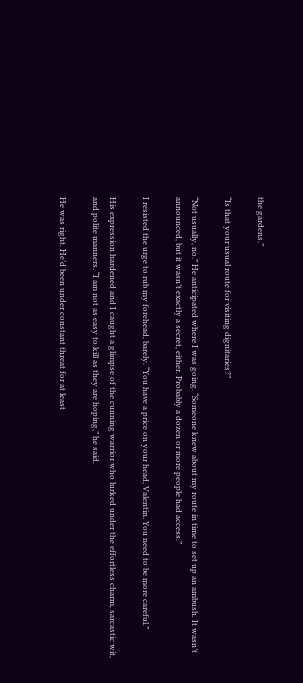the gardens.”

“Is that your usual route for visiting dignitaries?”

“Not usually, no.” He anticipated where I was going. “Someone knew about my route in time to set up an ambush. It wasn’t announced, but it wasn’t exactly a secret, either. Probably a dozen or more people had access.”

I resisted the urge to rub my forehead, barely. “You have a price on your head, Valentin. You need to be more careful.”

His expression hardened and I caught a glimpse of the cunning warrior who lurked under the effortless charm, sarcastic wit, and polite manners. “I am not as easy to kill as they are hoping,” he said.

He was right. He’d been under constant threat for at least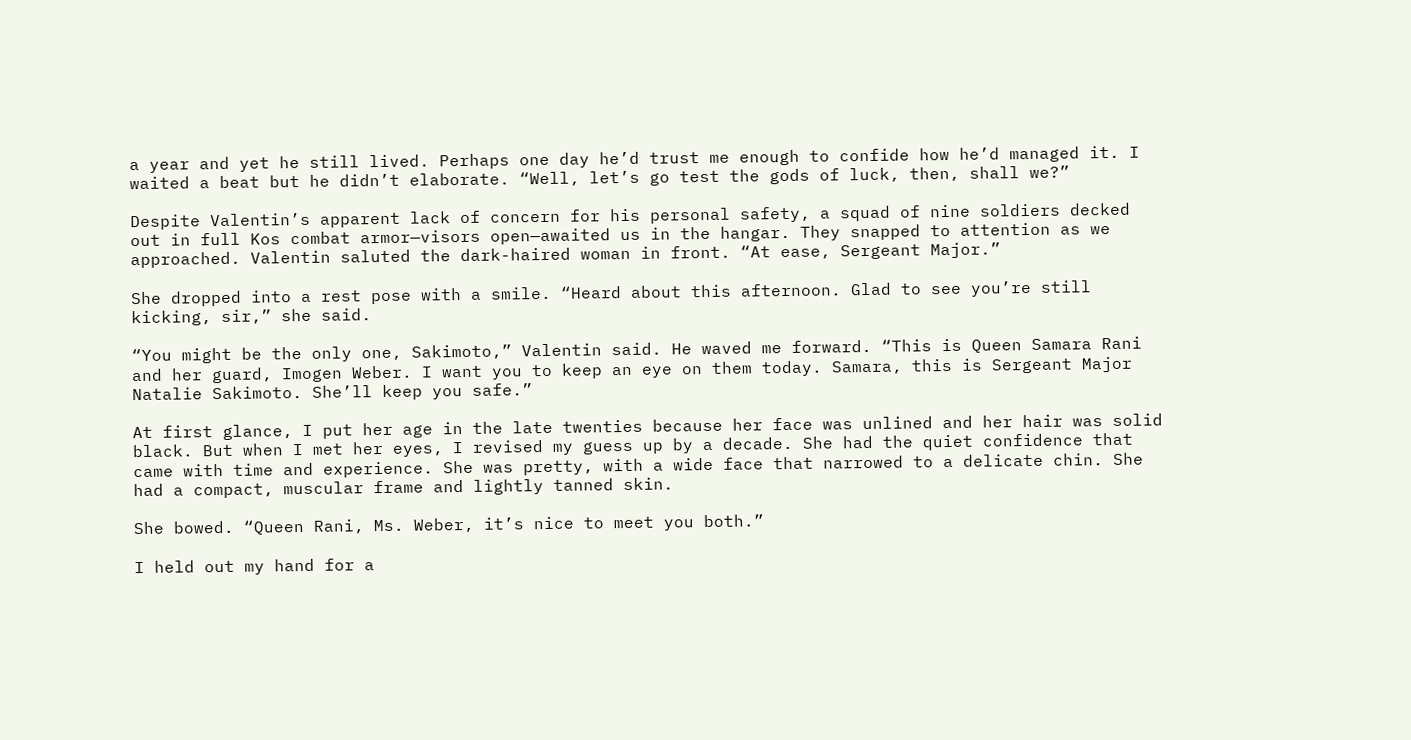a year and yet he still lived. Perhaps one day he’d trust me enough to confide how he’d managed it. I waited a beat but he didn’t elaborate. “Well, let’s go test the gods of luck, then, shall we?”

Despite Valentin’s apparent lack of concern for his personal safety, a squad of nine soldiers decked out in full Kos combat armor—visors open—awaited us in the hangar. They snapped to attention as we approached. Valentin saluted the dark-haired woman in front. “At ease, Sergeant Major.”

She dropped into a rest pose with a smile. “Heard about this afternoon. Glad to see you’re still kicking, sir,” she said.

“You might be the only one, Sakimoto,” Valentin said. He waved me forward. “This is Queen Samara Rani and her guard, Imogen Weber. I want you to keep an eye on them today. Samara, this is Sergeant Major Natalie Sakimoto. She’ll keep you safe.”

At first glance, I put her age in the late twenties because her face was unlined and her hair was solid black. But when I met her eyes, I revised my guess up by a decade. She had the quiet confidence that came with time and experience. She was pretty, with a wide face that narrowed to a delicate chin. She had a compact, muscular frame and lightly tanned skin.

She bowed. “Queen Rani, Ms. Weber, it’s nice to meet you both.”

I held out my hand for a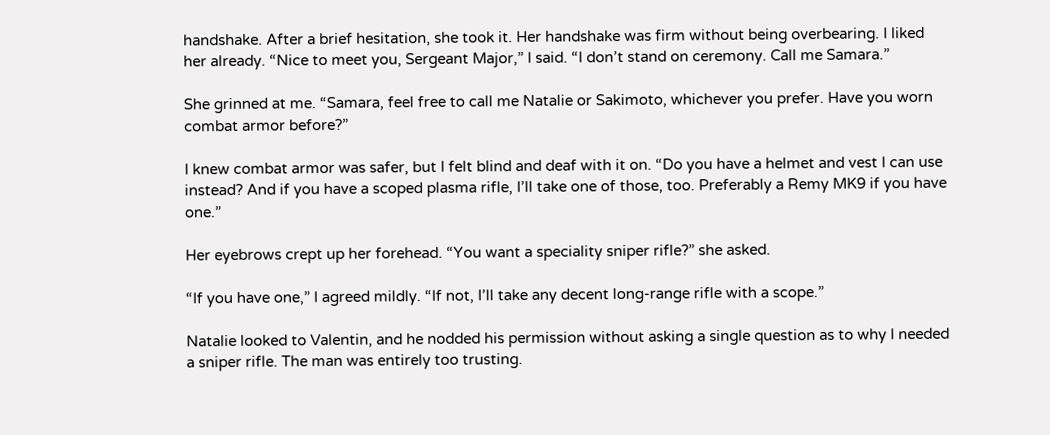handshake. After a brief hesitation, she took it. Her handshake was firm without being overbearing. I liked her already. “Nice to meet you, Sergeant Major,” I said. “I don’t stand on ceremony. Call me Samara.”

She grinned at me. “Samara, feel free to call me Natalie or Sakimoto, whichever you prefer. Have you worn combat armor before?”

I knew combat armor was safer, but I felt blind and deaf with it on. “Do you have a helmet and vest I can use instead? And if you have a scoped plasma rifle, I’ll take one of those, too. Preferably a Remy MK9 if you have one.”

Her eyebrows crept up her forehead. “You want a speciality sniper rifle?” she asked.

“If you have one,” I agreed mildly. “If not, I’ll take any decent long-range rifle with a scope.”

Natalie looked to Valentin, and he nodded his permission without asking a single question as to why I needed a sniper rifle. The man was entirely too trusting.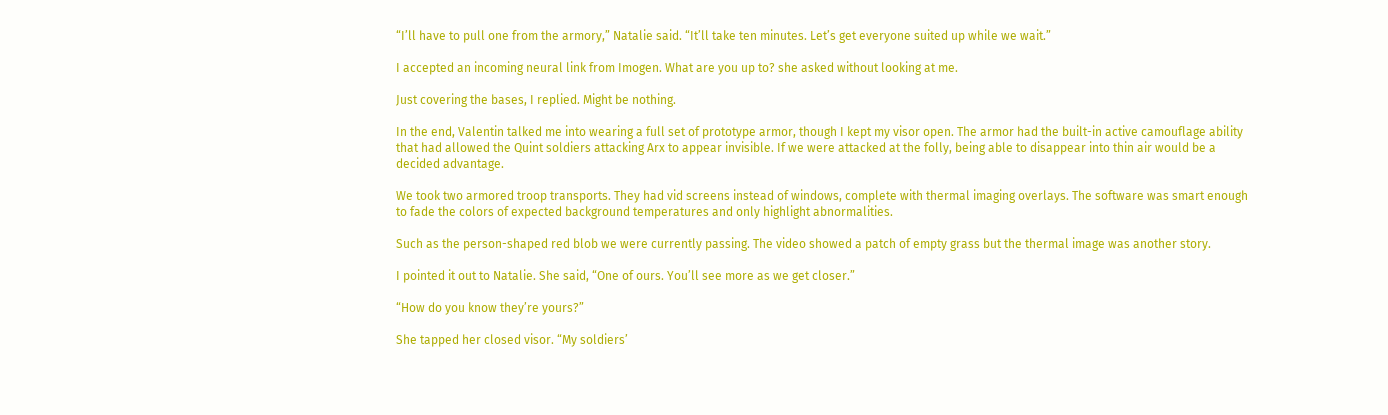“I’ll have to pull one from the armory,” Natalie said. “It’ll take ten minutes. Let’s get everyone suited up while we wait.”

I accepted an incoming neural link from Imogen. What are you up to? she asked without looking at me.

Just covering the bases, I replied. Might be nothing.

In the end, Valentin talked me into wearing a full set of prototype armor, though I kept my visor open. The armor had the built-in active camouflage ability that had allowed the Quint soldiers attacking Arx to appear invisible. If we were attacked at the folly, being able to disappear into thin air would be a decided advantage.

We took two armored troop transports. They had vid screens instead of windows, complete with thermal imaging overlays. The software was smart enough to fade the colors of expected background temperatures and only highlight abnormalities.

Such as the person-shaped red blob we were currently passing. The video showed a patch of empty grass but the thermal image was another story.

I pointed it out to Natalie. She said, “One of ours. You’ll see more as we get closer.”

“How do you know they’re yours?”

She tapped her closed visor. “My soldiers’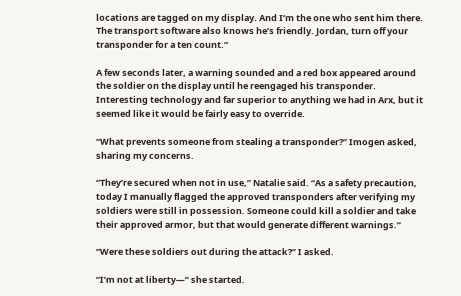locations are tagged on my display. And I’m the one who sent him there. The transport software also knows he’s friendly. Jordan, turn off your transponder for a ten count.”

A few seconds later, a warning sounded and a red box appeared around the soldier on the display until he reengaged his transponder. Interesting technology and far superior to anything we had in Arx, but it seemed like it would be fairly easy to override.

“What prevents someone from stealing a transponder?” Imogen asked, sharing my concerns.

“They’re secured when not in use,” Natalie said. “As a safety precaution, today I manually flagged the approved transponders after verifying my soldiers were still in possession. Someone could kill a soldier and take their approved armor, but that would generate different warnings.”

“Were these soldiers out during the attack?” I asked.

“I’m not at liberty—” she started.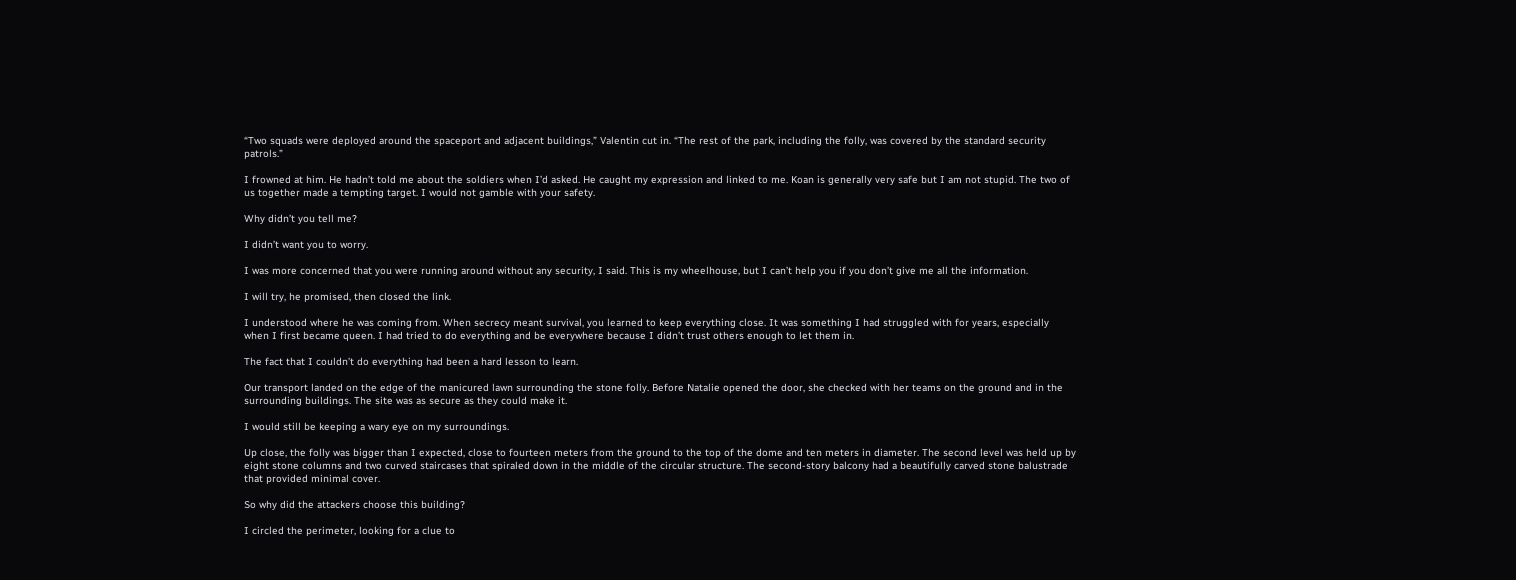“Two squads were deployed around the spaceport and adjacent buildings,” Valentin cut in. “The rest of the park, including the folly, was covered by the standard security patrols.”

I frowned at him. He hadn’t told me about the soldiers when I’d asked. He caught my expression and linked to me. Koan is generally very safe but I am not stupid. The two of us together made a tempting target. I would not gamble with your safety.

Why didn’t you tell me?

I didn’t want you to worry.

I was more concerned that you were running around without any security, I said. This is my wheelhouse, but I can’t help you if you don’t give me all the information.

I will try, he promised, then closed the link.

I understood where he was coming from. When secrecy meant survival, you learned to keep everything close. It was something I had struggled with for years, especially when I first became queen. I had tried to do everything and be everywhere because I didn’t trust others enough to let them in.

The fact that I couldn’t do everything had been a hard lesson to learn.

Our transport landed on the edge of the manicured lawn surrounding the stone folly. Before Natalie opened the door, she checked with her teams on the ground and in the surrounding buildings. The site was as secure as they could make it.

I would still be keeping a wary eye on my surroundings.

Up close, the folly was bigger than I expected, close to fourteen meters from the ground to the top of the dome and ten meters in diameter. The second level was held up by eight stone columns and two curved staircases that spiraled down in the middle of the circular structure. The second-story balcony had a beautifully carved stone balustrade that provided minimal cover.

So why did the attackers choose this building?

I circled the perimeter, looking for a clue to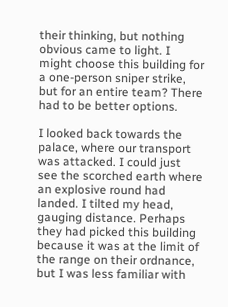their thinking, but nothing obvious came to light. I might choose this building for a one-person sniper strike, but for an entire team? There had to be better options.

I looked back towards the palace, where our transport was attacked. I could just see the scorched earth where an explosive round had landed. I tilted my head, gauging distance. Perhaps they had picked this building because it was at the limit of the range on their ordnance, but I was less familiar with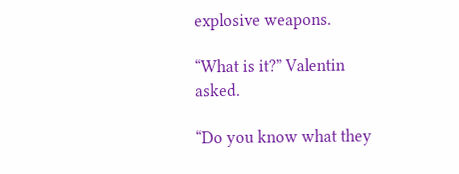explosive weapons.

“What is it?” Valentin asked.

“Do you know what they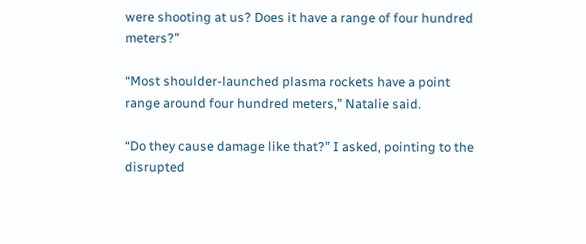were shooting at us? Does it have a range of four hundred meters?”

“Most shoulder-launched plasma rockets have a point range around four hundred meters,” Natalie said.

“Do they cause damage like that?” I asked, pointing to the disrupted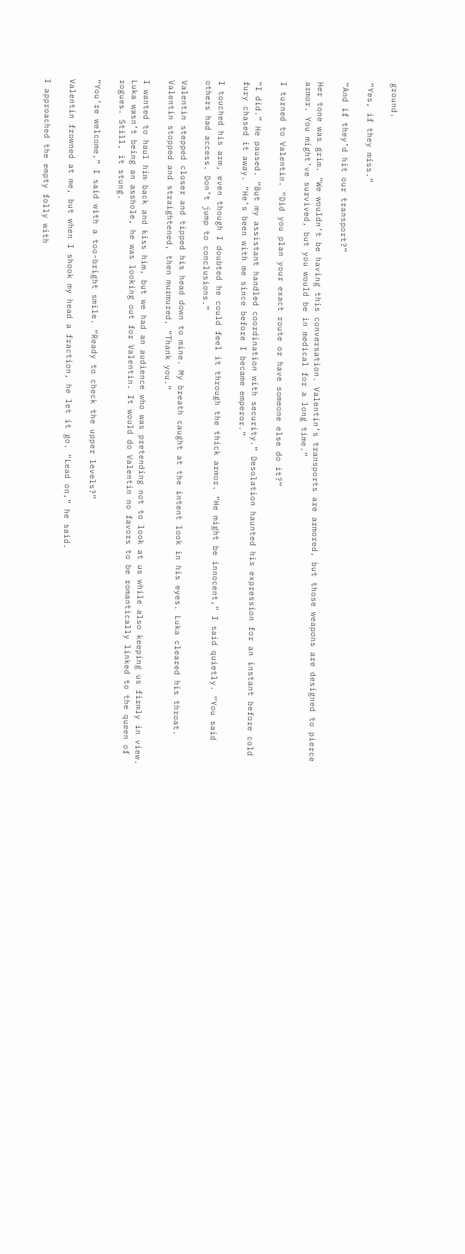ground.

“Yes, if they miss.”

“And if they’d hit our transport?”

Her tone was grim. “We wouldn’t be having this conversation. Valentin’s transports are armored, but those weapons are designed to pierce armor. You might’ve survived, but you would be in medical for a long time.”

I turned to Valentin. “Did you plan your exact route or have someone else do it?”

“I did.” He paused. “But my assistant handled coordination with security.” Desolation haunted his expression for an instant before cold fury chased it away. “He’s been with me since before I became emperor.”

I touched his arm, even though I doubted he could feel it through the thick armor. “He might be innocent,” I said quietly. “You said others had access. Don’t jump to conclusions.”

Valentin stepped closer and tipped his head down to mine. My breath caught at the intent look in his eyes. Luka cleared his throat. Valentin stopped and straightened, then murmured, “Thank you.”

I wanted to haul him back and kiss him, but we had an audience who was pretending not to look at us while also keeping us firmly in view. Luka wasn’t being an asshole, he was looking out for Valentin. It would do Valentin no favors to be romantically linked to the queen of rogues. Still, it stung.

“You’re welcome,” I said with a too-bright smile. “Ready to check the upper levels?”

Valentin frowned at me, but when I shook my head a fraction, he let it go. “Lead on,” he said.

I approached the empty folly with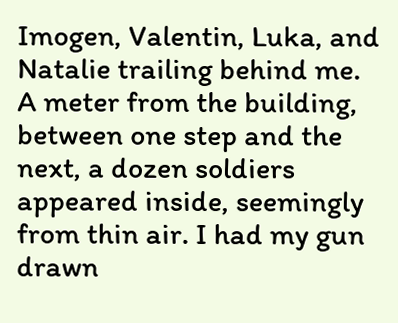Imogen, Valentin, Luka, and Natalie trailing behind me. A meter from the building, between one step and the next, a dozen soldiers appeared inside, seemingly from thin air. I had my gun drawn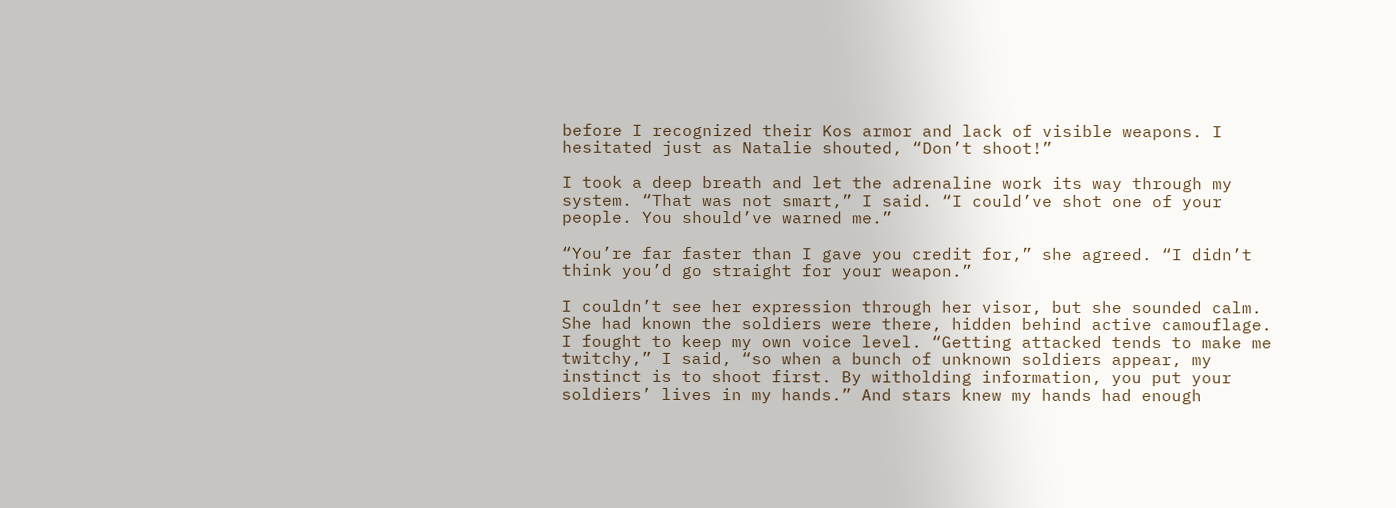before I recognized their Kos armor and lack of visible weapons. I hesitated just as Natalie shouted, “Don’t shoot!”

I took a deep breath and let the adrenaline work its way through my system. “That was not smart,” I said. “I could’ve shot one of your people. You should’ve warned me.”

“You’re far faster than I gave you credit for,” she agreed. “I didn’t think you’d go straight for your weapon.”

I couldn’t see her expression through her visor, but she sounded calm. She had known the soldiers were there, hidden behind active camouflage. I fought to keep my own voice level. “Getting attacked tends to make me twitchy,” I said, “so when a bunch of unknown soldiers appear, my instinct is to shoot first. By witholding information, you put your soldiers’ lives in my hands.” And stars knew my hands had enough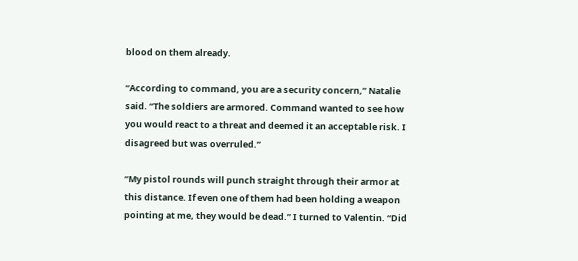blood on them already.

“According to command, you are a security concern,” Natalie said. “The soldiers are armored. Command wanted to see how you would react to a threat and deemed it an acceptable risk. I disagreed but was overruled.”

“My pistol rounds will punch straight through their armor at this distance. If even one of them had been holding a weapon pointing at me, they would be dead.” I turned to Valentin. “Did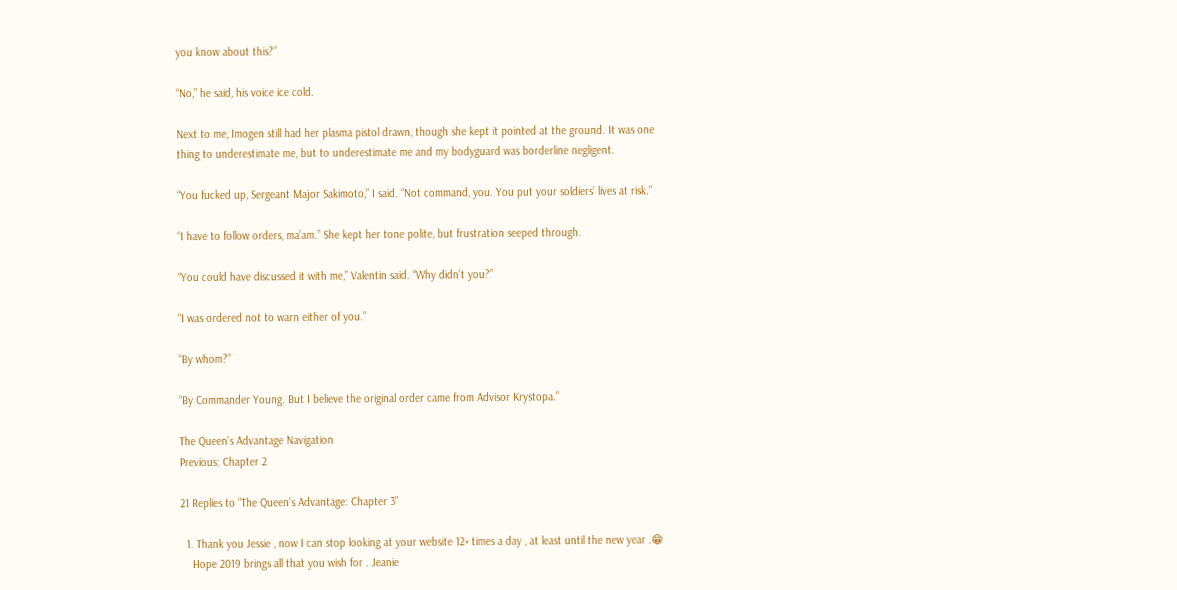you know about this?”

“No,” he said, his voice ice cold.

Next to me, Imogen still had her plasma pistol drawn, though she kept it pointed at the ground. It was one thing to underestimate me, but to underestimate me and my bodyguard was borderline negligent.

“You fucked up, Sergeant Major Sakimoto,” I said. “Not command, you. You put your soldiers’ lives at risk.”

“I have to follow orders, ma’am.” She kept her tone polite, but frustration seeped through.

“You could have discussed it with me,” Valentin said. “Why didn’t you?”

“I was ordered not to warn either of you.”

“By whom?”

“By Commander Young. But I believe the original order came from Advisor Krystopa.”

The Queen’s Advantage Navigation
Previous: Chapter 2

21 Replies to “The Queen’s Advantage: Chapter 3”

  1. Thank you Jessie , now I can stop looking at your website 12+ times a day , at least until the new year .😁
    Hope 2019 brings all that you wish for . Jeanie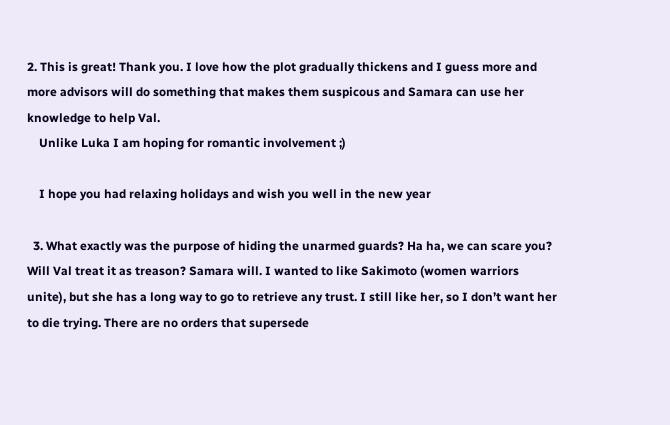2. This is great! Thank you. I love how the plot gradually thickens and I guess more and more advisors will do something that makes them suspicous and Samara can use her knowledge to help Val.
    Unlike Luka I am hoping for romantic involvement ;)

    I hope you had relaxing holidays and wish you well in the new year

  3. What exactly was the purpose of hiding the unarmed guards? Ha ha, we can scare you? Will Val treat it as treason? Samara will. I wanted to like Sakimoto (women warriors unite), but she has a long way to go to retrieve any trust. I still like her, so I don’t want her to die trying. There are no orders that supersede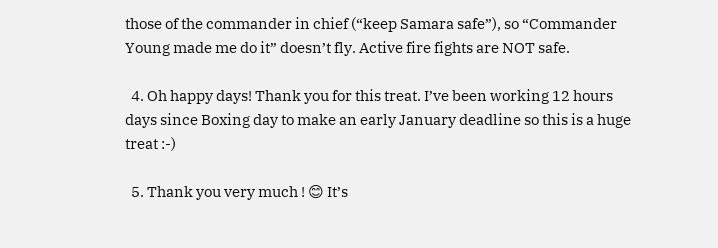those of the commander in chief (“keep Samara safe”), so “Commander Young made me do it” doesn’t fly. Active fire fights are NOT safe.

  4. Oh happy days! Thank you for this treat. I’ve been working 12 hours days since Boxing day to make an early January deadline so this is a huge treat :-)

  5. Thank you very much ! 😊 It’s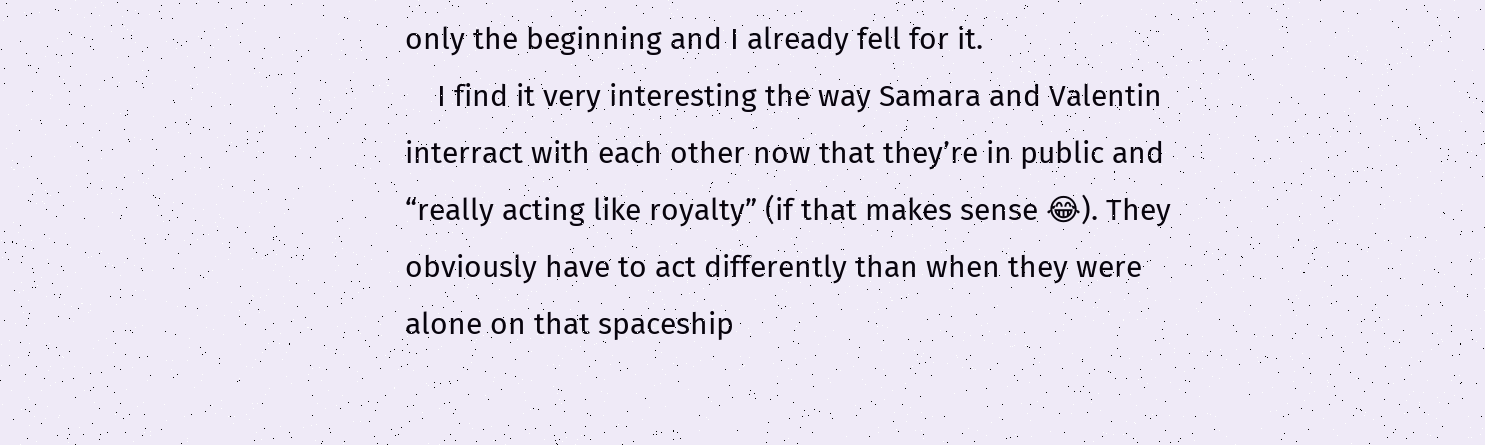only the beginning and I already fell for it.
    I find it very interesting the way Samara and Valentin interract with each other now that they’re in public and “really acting like royalty” (if that makes sense 😂). They obviously have to act differently than when they were alone on that spaceship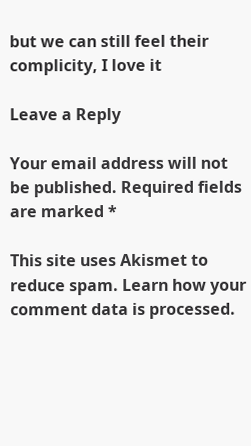but we can still feel their complicity, I love it

Leave a Reply

Your email address will not be published. Required fields are marked *

This site uses Akismet to reduce spam. Learn how your comment data is processed.